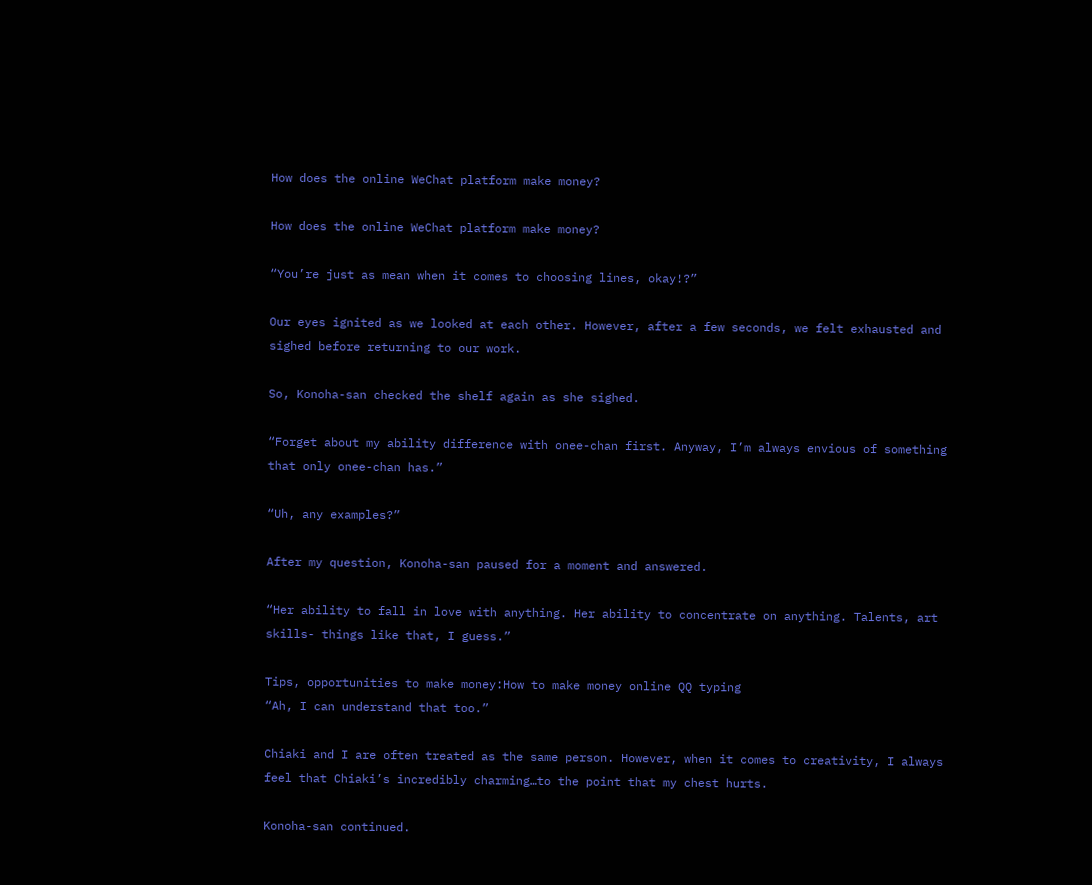How does the online WeChat platform make money?

How does the online WeChat platform make money?

“You’re just as mean when it comes to choosing lines, okay!?”

Our eyes ignited as we looked at each other. However, after a few seconds, we felt exhausted and sighed before returning to our work.

So, Konoha-san checked the shelf again as she sighed.

“Forget about my ability difference with onee-chan first. Anyway, I’m always envious of something that only onee-chan has.”

“Uh, any examples?”

After my question, Konoha-san paused for a moment and answered.

“Her ability to fall in love with anything. Her ability to concentrate on anything. Talents, art skills- things like that, I guess.”

Tips, opportunities to make money:How to make money online QQ typing
“Ah, I can understand that too.”

Chiaki and I are often treated as the same person. However, when it comes to creativity, I always feel that Chiaki’s incredibly charming…to the point that my chest hurts.

Konoha-san continued.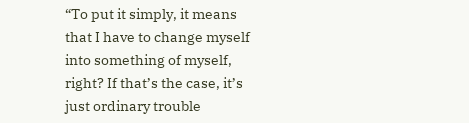“To put it simply, it means that I have to change myself into something of myself, right? If that’s the case, it’s just ordinary trouble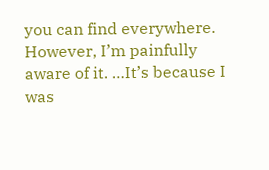you can find everywhere. However, I’m painfully aware of it. …It’s because I was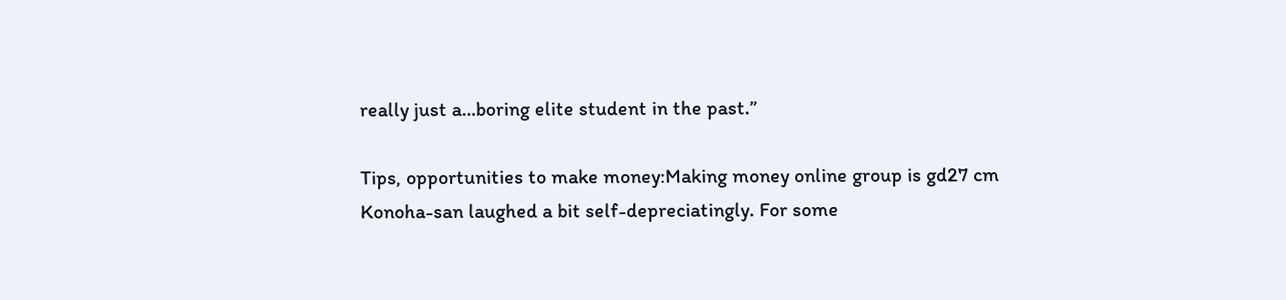really just a…boring elite student in the past.”

Tips, opportunities to make money:Making money online group is gd27 cm
Konoha-san laughed a bit self-depreciatingly. For some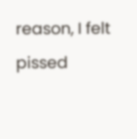reason, I felt pissed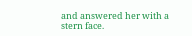and answered her with a stern face.